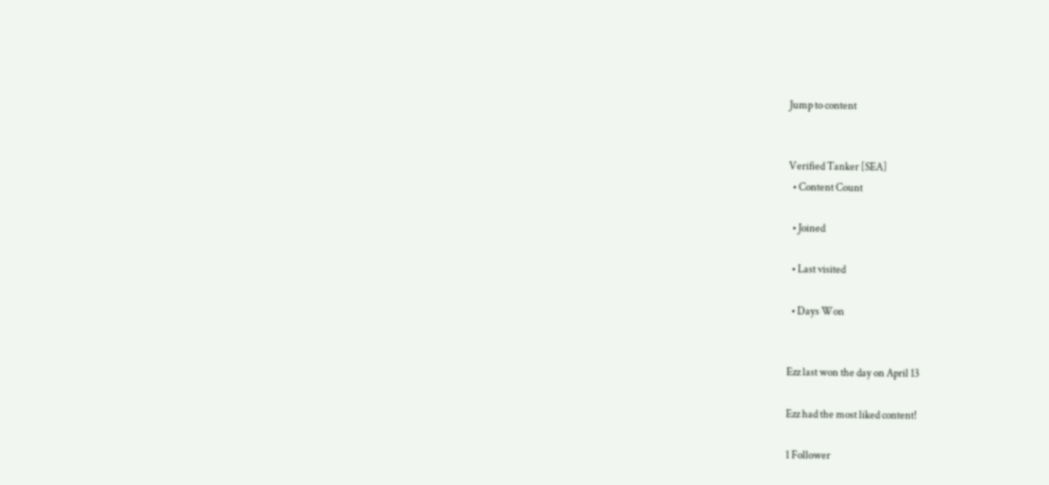Jump to content


Verified Tanker [SEA]
  • Content Count

  • Joined

  • Last visited

  • Days Won


Ezz last won the day on April 13

Ezz had the most liked content!

1 Follower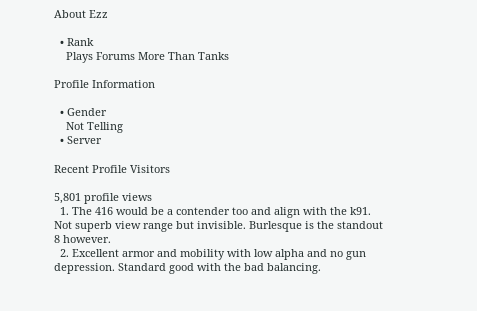About Ezz

  • Rank
    Plays Forums More Than Tanks

Profile Information

  • Gender
    Not Telling
  • Server

Recent Profile Visitors

5,801 profile views
  1. The 416 would be a contender too and align with the k91. Not superb view range but invisible. Burlesque is the standout 8 however.
  2. Excellent armor and mobility with low alpha and no gun depression. Standard good with the bad balancing.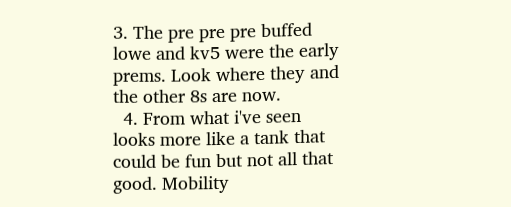3. The pre pre pre buffed lowe and kv5 were the early prems. Look where they and the other 8s are now.
  4. From what i've seen looks more like a tank that could be fun but not all that good. Mobility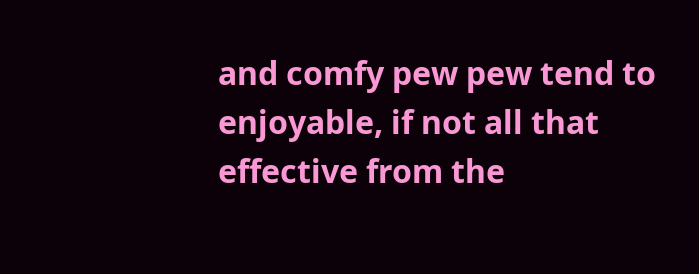and comfy pew pew tend to enjoyable, if not all that effective from the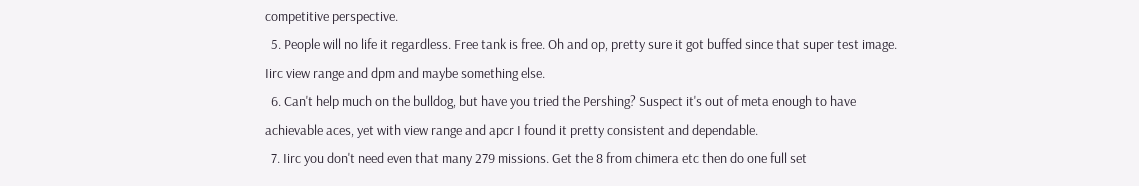competitive perspective.
  5. People will no life it regardless. Free tank is free. Oh and op, pretty sure it got buffed since that super test image. Iirc view range and dpm and maybe something else.
  6. Can't help much on the bulldog, but have you tried the Pershing? Suspect it's out of meta enough to have achievable aces, yet with view range and apcr I found it pretty consistent and dependable.
  7. Iirc you don't need even that many 279 missions. Get the 8 from chimera etc then do one full set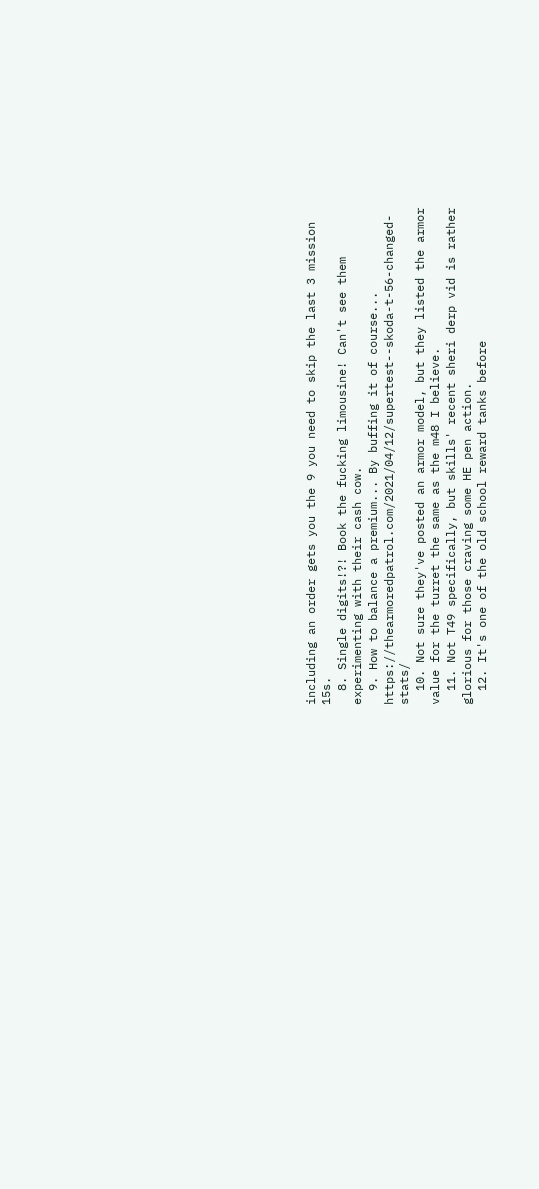including an order gets you the 9 you need to skip the last 3 mission 15s.
  8. Single digits!?! Book the fucking limousine! Can't see them experimenting with their cash cow.
  9. How to balance a premium... By buffing it of course... https://thearmoredpatrol.com/2021/04/12/supertest--skoda-t-56-changed-stats/
  10. Not sure they've posted an armor model, but they listed the armor value for the turret the same as the m48 I believe.
  11. Not T49 specifically, but skills' recent sheri derp vid is rather glorious for those craving some HE pen action.
  12. It's one of the old school reward tanks before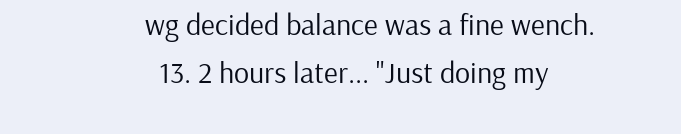wg decided balance was a fine wench.
  13. 2 hours later... "Just doing my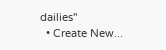dailies"
  • Create New...